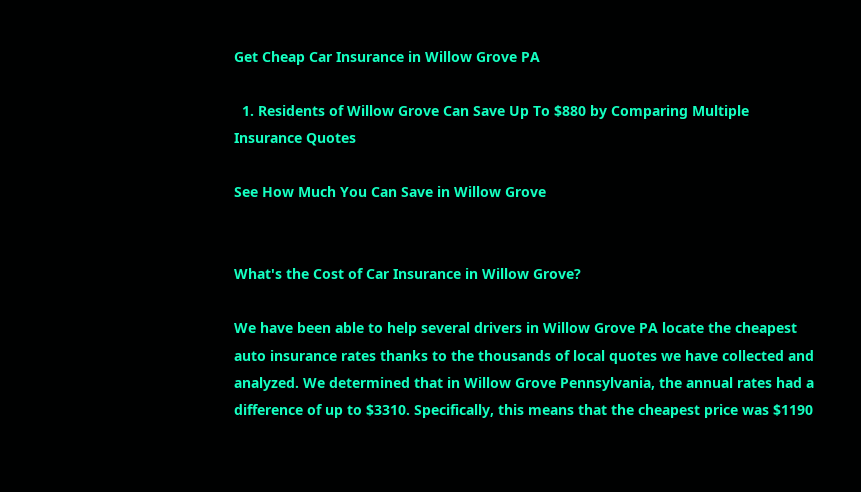Get Cheap Car Insurance in Willow Grove PA

  1. Residents of Willow Grove Can Save Up To $880 by Comparing Multiple Insurance Quotes

See How Much You Can Save in Willow Grove


What's the Cost of Car Insurance in Willow Grove?

We have been able to help several drivers in Willow Grove PA locate the cheapest auto insurance rates thanks to the thousands of local quotes we have collected and analyzed. We determined that in Willow Grove Pennsylvania, the annual rates had a difference of up to $3310. Specifically, this means that the cheapest price was $1190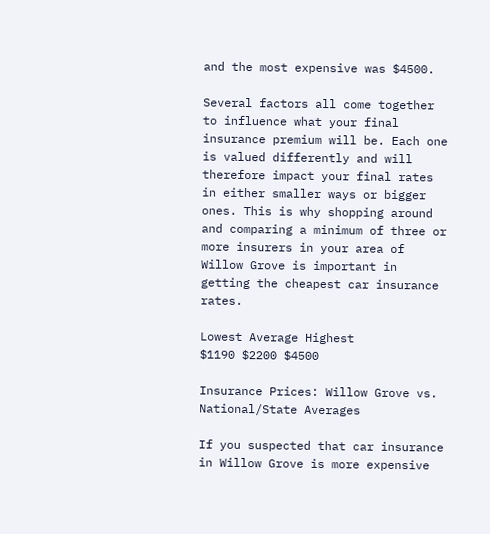and the most expensive was $4500.

Several factors all come together to influence what your final insurance premium will be. Each one is valued differently and will therefore impact your final rates in either smaller ways or bigger ones. This is why shopping around and comparing a minimum of three or more insurers in your area of Willow Grove is important in getting the cheapest car insurance rates.

Lowest Average Highest
$1190 $2200 $4500

Insurance Prices: Willow Grove vs. National/State Averages

If you suspected that car insurance in Willow Grove is more expensive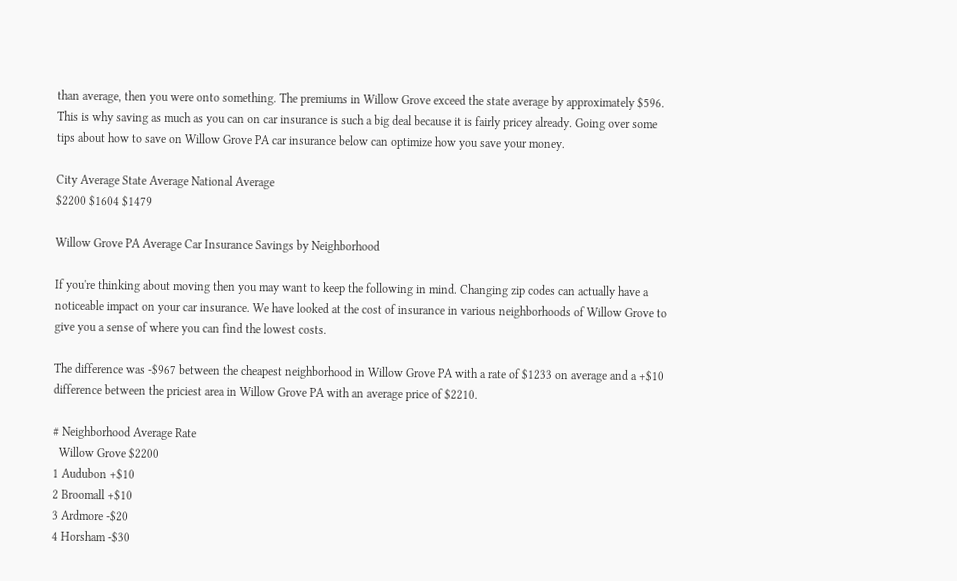than average, then you were onto something. The premiums in Willow Grove exceed the state average by approximately $596. This is why saving as much as you can on car insurance is such a big deal because it is fairly pricey already. Going over some tips about how to save on Willow Grove PA car insurance below can optimize how you save your money.

City Average State Average National Average
$2200 $1604 $1479

Willow Grove PA Average Car Insurance Savings by Neighborhood

If you're thinking about moving then you may want to keep the following in mind. Changing zip codes can actually have a noticeable impact on your car insurance. We have looked at the cost of insurance in various neighborhoods of Willow Grove to give you a sense of where you can find the lowest costs.

The difference was -$967 between the cheapest neighborhood in Willow Grove PA with a rate of $1233 on average and a +$10 difference between the priciest area in Willow Grove PA with an average price of $2210.

# Neighborhood Average Rate
  Willow Grove $2200
1 Audubon +$10
2 Broomall +$10
3 Ardmore -$20
4 Horsham -$30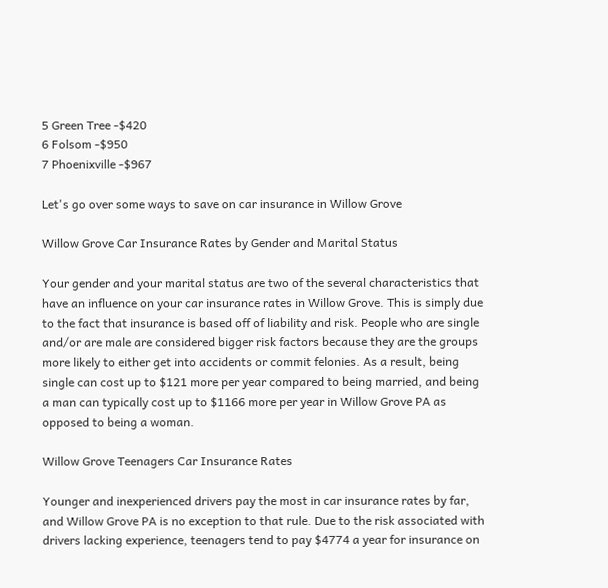5 Green Tree -$420
6 Folsom -$950
7 Phoenixville -$967

Let's go over some ways to save on car insurance in Willow Grove

Willow Grove Car Insurance Rates by Gender and Marital Status

Your gender and your marital status are two of the several characteristics that have an influence on your car insurance rates in Willow Grove. This is simply due to the fact that insurance is based off of liability and risk. People who are single and/or are male are considered bigger risk factors because they are the groups more likely to either get into accidents or commit felonies. As a result, being single can cost up to $121 more per year compared to being married, and being a man can typically cost up to $1166 more per year in Willow Grove PA as opposed to being a woman.

Willow Grove Teenagers Car Insurance Rates

Younger and inexperienced drivers pay the most in car insurance rates by far, and Willow Grove PA is no exception to that rule. Due to the risk associated with drivers lacking experience, teenagers tend to pay $4774 a year for insurance on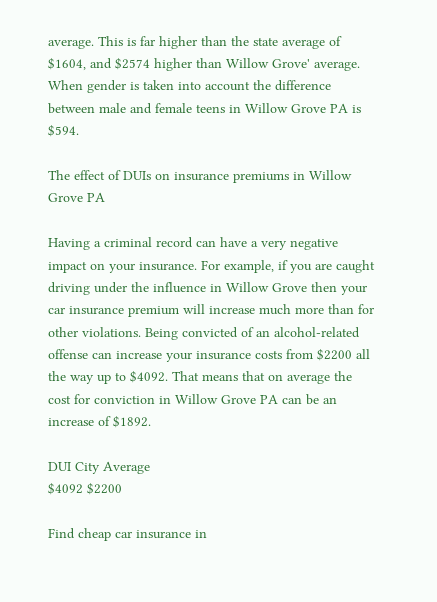average. This is far higher than the state average of $1604, and $2574 higher than Willow Grove' average. When gender is taken into account the difference between male and female teens in Willow Grove PA is $594.

The effect of DUIs on insurance premiums in Willow Grove PA

Having a criminal record can have a very negative impact on your insurance. For example, if you are caught driving under the influence in Willow Grove then your car insurance premium will increase much more than for other violations. Being convicted of an alcohol-related offense can increase your insurance costs from $2200 all the way up to $4092. That means that on average the cost for conviction in Willow Grove PA can be an increase of $1892.

DUI City Average
$4092 $2200

Find cheap car insurance in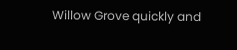Willow Grove quickly and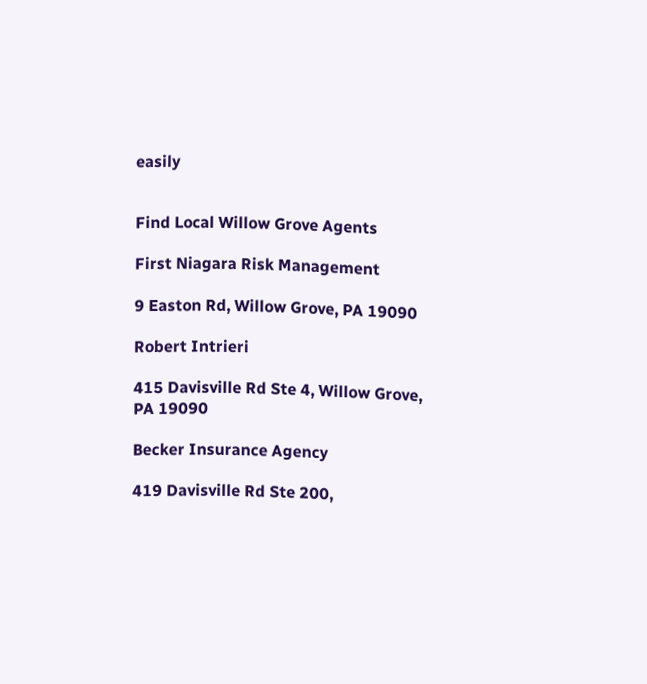easily


Find Local Willow Grove Agents

First Niagara Risk Management

9 Easton Rd, Willow Grove, PA 19090

Robert Intrieri

415 Davisville Rd Ste 4, Willow Grove, PA 19090

Becker Insurance Agency

419 Davisville Rd Ste 200,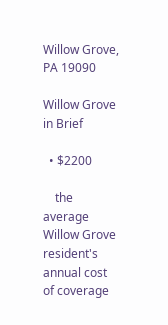Willow Grove, PA 19090

Willow Grove in Brief

  • $2200

    the average Willow Grove resident's annual cost of coverage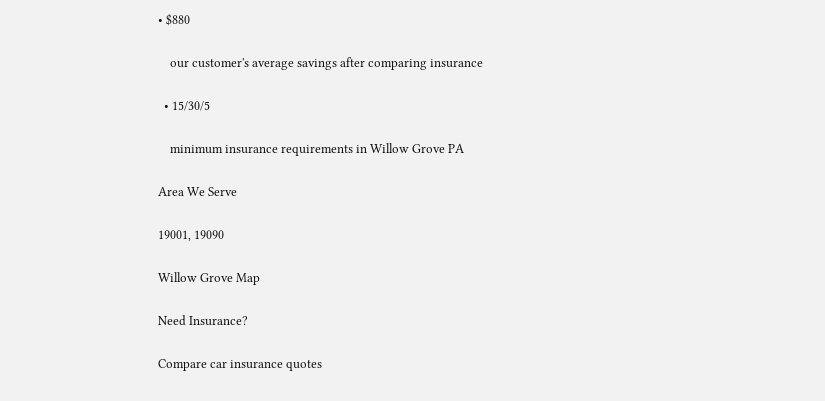• $880

    our customer's average savings after comparing insurance

  • 15/30/5

    minimum insurance requirements in Willow Grove PA

Area We Serve

19001, 19090

Willow Grove Map

Need Insurance?

Compare car insurance quotes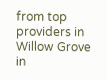from top providers in Willow Grove in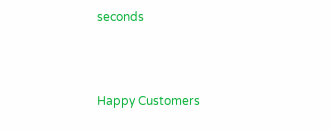seconds



Happy Customers